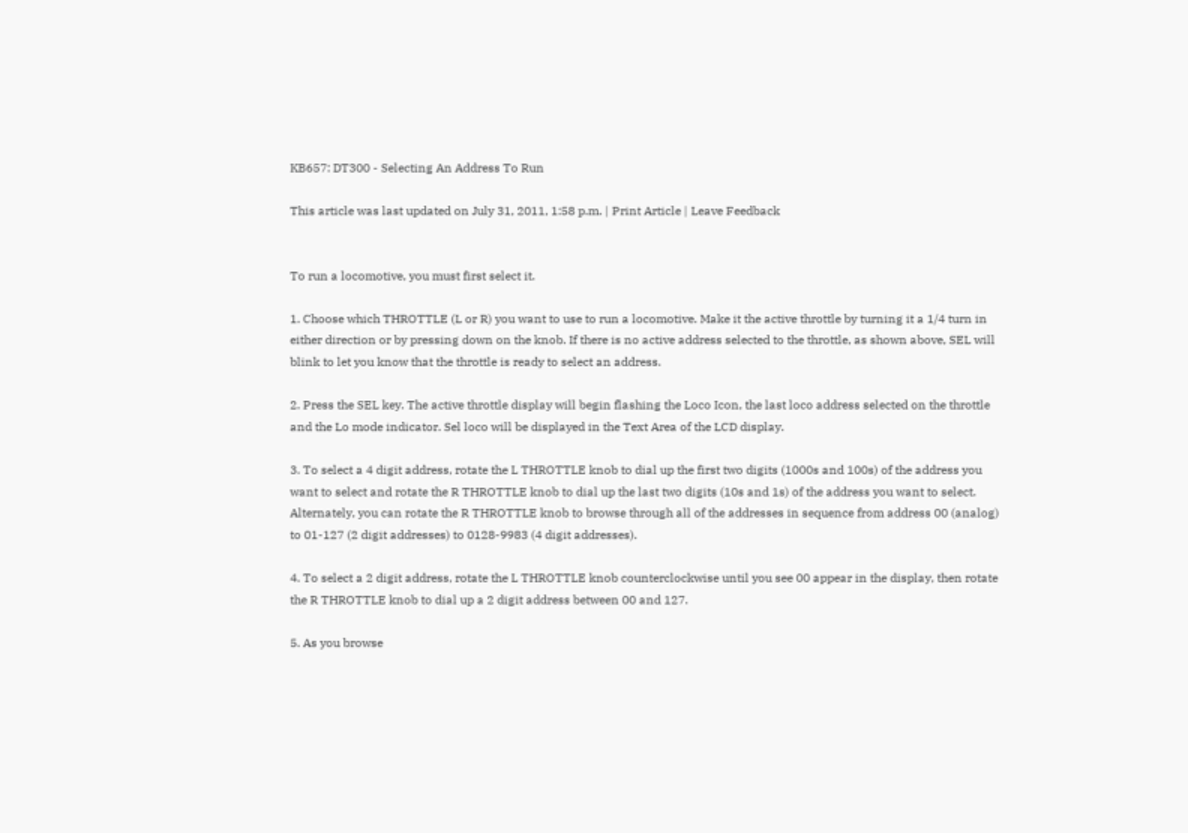KB657: DT300 - Selecting An Address To Run

This article was last updated on July 31, 2011, 1:58 p.m. | Print Article | Leave Feedback


To run a locomotive, you must first select it.

1. Choose which THROTTLE (L or R) you want to use to run a locomotive. Make it the active throttle by turning it a 1/4 turn in either direction or by pressing down on the knob. If there is no active address selected to the throttle, as shown above, SEL will blink to let you know that the throttle is ready to select an address.

2. Press the SEL key. The active throttle display will begin flashing the Loco Icon, the last loco address selected on the throttle and the Lo mode indicator. Sel loco will be displayed in the Text Area of the LCD display.

3. To select a 4 digit address, rotate the L THROTTLE knob to dial up the first two digits (1000s and 100s) of the address you want to select and rotate the R THROTTLE knob to dial up the last two digits (10s and 1s) of the address you want to select. Alternately, you can rotate the R THROTTLE knob to browse through all of the addresses in sequence from address 00 (analog) to 01-127 (2 digit addresses) to 0128-9983 (4 digit addresses).

4. To select a 2 digit address, rotate the L THROTTLE knob counterclockwise until you see 00 appear in the display, then rotate the R THROTTLE knob to dial up a 2 digit address between 00 and 127.

5. As you browse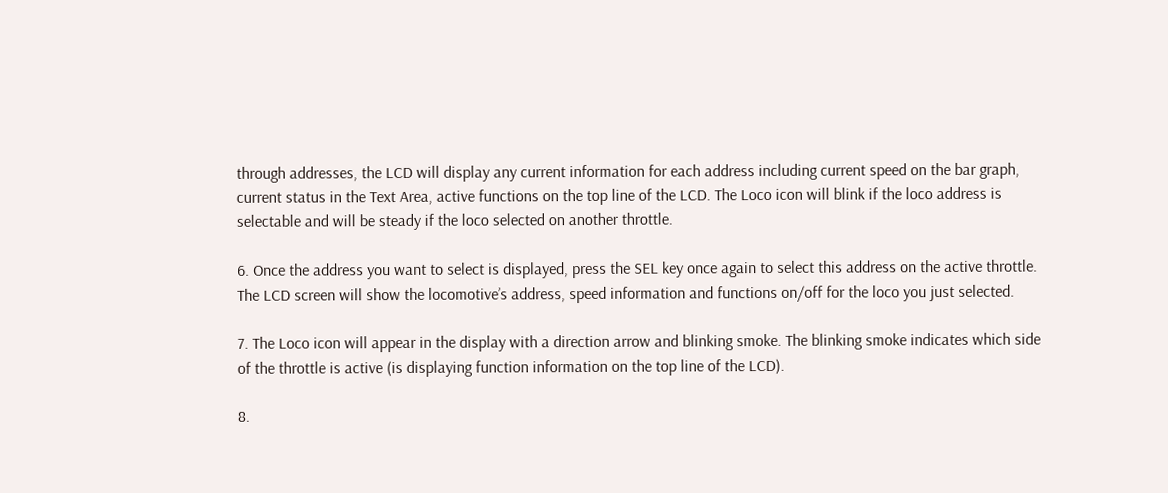through addresses, the LCD will display any current information for each address including current speed on the bar graph, current status in the Text Area, active functions on the top line of the LCD. The Loco icon will blink if the loco address is selectable and will be steady if the loco selected on another throttle.

6. Once the address you want to select is displayed, press the SEL key once again to select this address on the active throttle. The LCD screen will show the locomotive’s address, speed information and functions on/off for the loco you just selected.

7. The Loco icon will appear in the display with a direction arrow and blinking smoke. The blinking smoke indicates which side of the throttle is active (is displaying function information on the top line of the LCD).

8.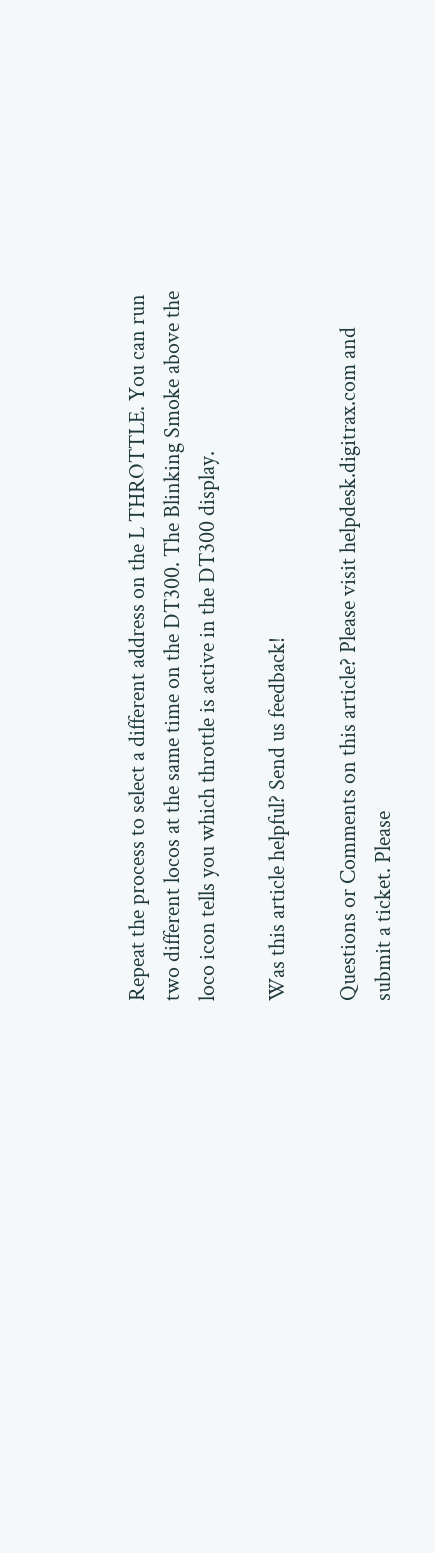Repeat the process to select a different address on the L THROTTLE. You can run two different locos at the same time on the DT300. The Blinking Smoke above the loco icon tells you which throttle is active in the DT300 display.

Was this article helpful? Send us feedback!

Questions or Comments on this article? Please visit helpdesk.digitrax.com and submit a ticket. Please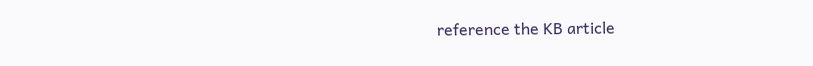reference the KB article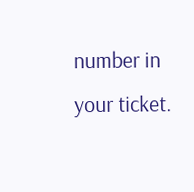number in your ticket.